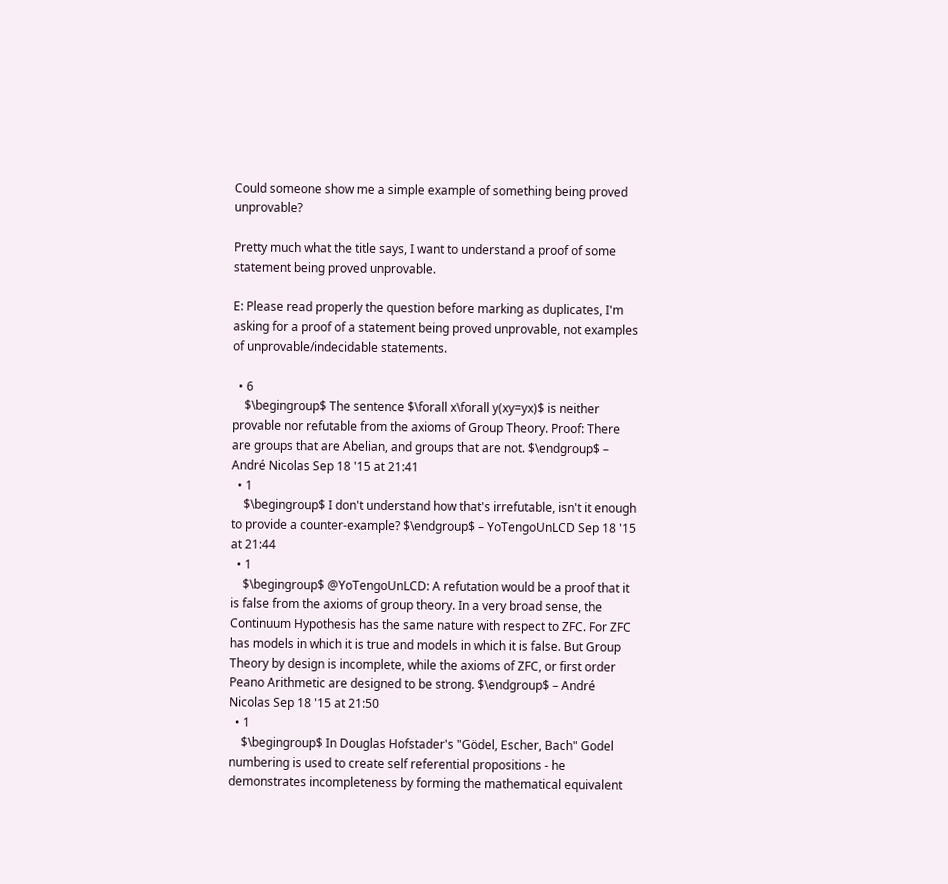Could someone show me a simple example of something being proved unprovable?

Pretty much what the title says, I want to understand a proof of some statement being proved unprovable.

E: Please read properly the question before marking as duplicates, I'm asking for a proof of a statement being proved unprovable, not examples of unprovable/indecidable statements.

  • 6
    $\begingroup$ The sentence $\forall x\forall y(xy=yx)$ is neither provable nor refutable from the axioms of Group Theory. Proof: There are groups that are Abelian, and groups that are not. $\endgroup$ – André Nicolas Sep 18 '15 at 21:41
  • 1
    $\begingroup$ I don't understand how that's irrefutable, isn't it enough to provide a counter-example? $\endgroup$ – YoTengoUnLCD Sep 18 '15 at 21:44
  • 1
    $\begingroup$ @YoTengoUnLCD: A refutation would be a proof that it is false from the axioms of group theory. In a very broad sense, the Continuum Hypothesis has the same nature with respect to ZFC. For ZFC has models in which it is true and models in which it is false. But Group Theory by design is incomplete, while the axioms of ZFC, or first order Peano Arithmetic are designed to be strong. $\endgroup$ – André Nicolas Sep 18 '15 at 21:50
  • 1
    $\begingroup$ In Douglas Hofstader's "Gödel, Escher, Bach" Godel numbering is used to create self referential propositions - he demonstrates incompleteness by forming the mathematical equivalent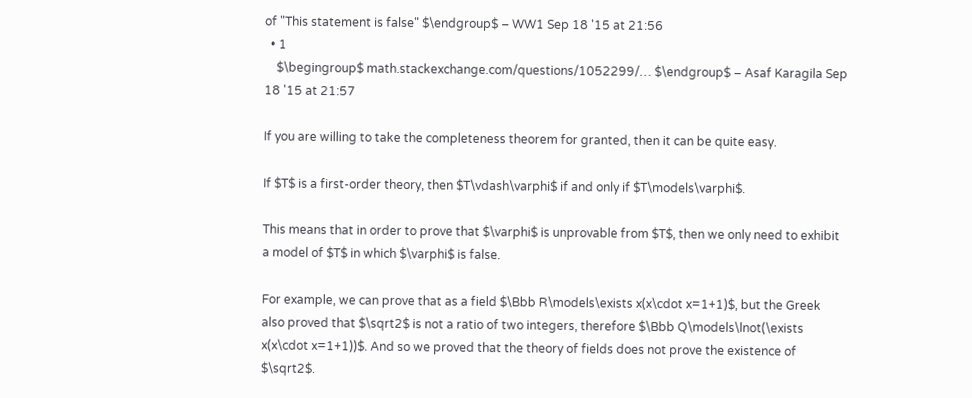of "This statement is false" $\endgroup$ – WW1 Sep 18 '15 at 21:56
  • 1
    $\begingroup$ math.stackexchange.com/questions/1052299/… $\endgroup$ – Asaf Karagila Sep 18 '15 at 21:57

If you are willing to take the completeness theorem for granted, then it can be quite easy.

If $T$ is a first-order theory, then $T\vdash\varphi$ if and only if $T\models\varphi$.

This means that in order to prove that $\varphi$ is unprovable from $T$, then we only need to exhibit a model of $T$ in which $\varphi$ is false.

For example, we can prove that as a field $\Bbb R\models\exists x(x\cdot x=1+1)$, but the Greek also proved that $\sqrt2$ is not a ratio of two integers, therefore $\Bbb Q\models\lnot(\exists x(x\cdot x=1+1))$. And so we proved that the theory of fields does not prove the existence of $\sqrt2$.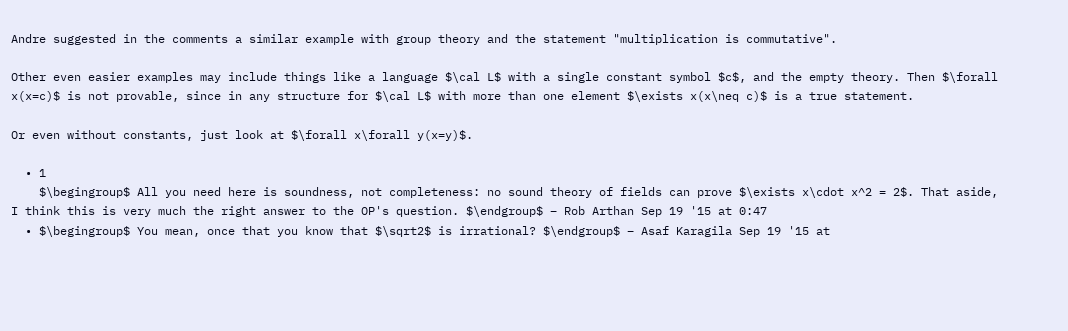Andre suggested in the comments a similar example with group theory and the statement "multiplication is commutative".

Other even easier examples may include things like a language $\cal L$ with a single constant symbol $c$, and the empty theory. Then $\forall x(x=c)$ is not provable, since in any structure for $\cal L$ with more than one element $\exists x(x\neq c)$ is a true statement.

Or even without constants, just look at $\forall x\forall y(x=y)$.

  • 1
    $\begingroup$ All you need here is soundness, not completeness: no sound theory of fields can prove $\exists x\cdot x^2 = 2$. That aside, I think this is very much the right answer to the OP's question. $\endgroup$ – Rob Arthan Sep 19 '15 at 0:47
  • $\begingroup$ You mean, once that you know that $\sqrt2$ is irrational? $\endgroup$ – Asaf Karagila Sep 19 '15 at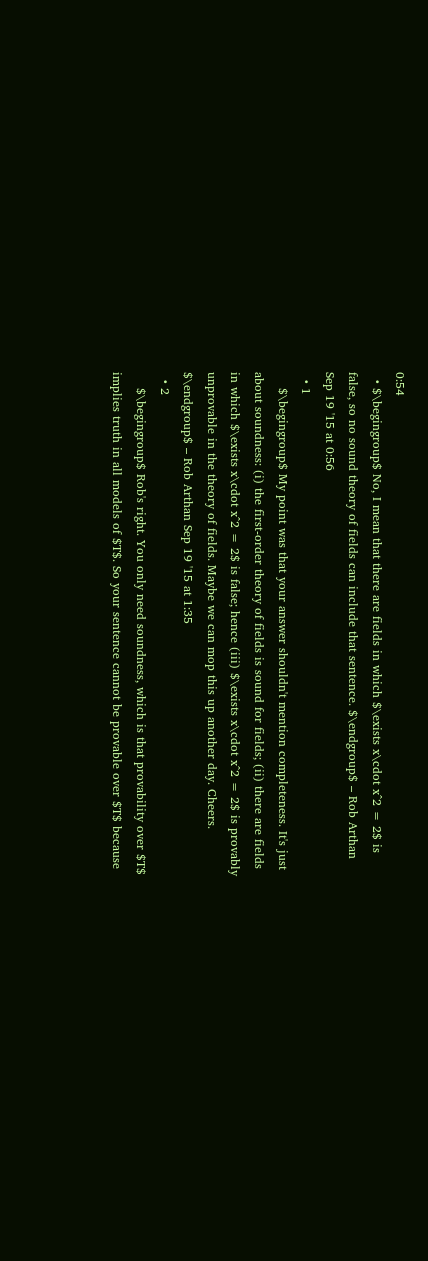0:54
  • $\begingroup$ No, I mean that there are fields in which $\exists x\cdot x^2 = 2$ is false, so no sound theory of fields can include that sentence. $\endgroup$ – Rob Arthan Sep 19 '15 at 0:56
  • 1
    $\begingroup$ My point was that your answer shouldn't mention completeness. It's just about soundness: (i) the first-order theory of fields is sound for fields; (ii) there are fields in which $\exists x\cdot x^2 = 2$ is false; hence (iii) $\exists x\cdot x^2 = 2$ is provably unprovable in the theory of fields. Maybe we can mop this up another day. Cheers. $\endgroup$ – Rob Arthan Sep 19 '15 at 1:35
  • 2
    $\begingroup$ Rob's right. You only need soundness, which is that provability over $T$ implies truth in all models of $T$. So your sentence cannot be provable over $T$ because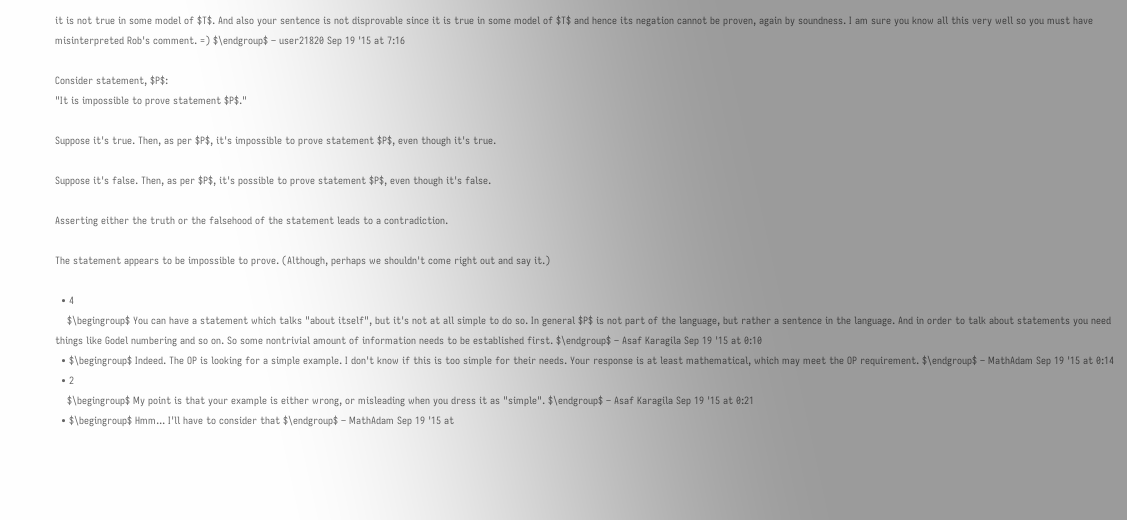it is not true in some model of $T$. And also your sentence is not disprovable since it is true in some model of $T$ and hence its negation cannot be proven, again by soundness. I am sure you know all this very well so you must have misinterpreted Rob's comment. =) $\endgroup$ – user21820 Sep 19 '15 at 7:16

Consider statement, $P$:
"It is impossible to prove statement $P$."

Suppose it's true. Then, as per $P$, it's impossible to prove statement $P$, even though it's true.

Suppose it's false. Then, as per $P$, it's possible to prove statement $P$, even though it's false.

Asserting either the truth or the falsehood of the statement leads to a contradiction.

The statement appears to be impossible to prove. (Although, perhaps we shouldn't come right out and say it.)

  • 4
    $\begingroup$ You can have a statement which talks "about itself", but it's not at all simple to do so. In general $P$ is not part of the language, but rather a sentence in the language. And in order to talk about statements you need things like Godel numbering and so on. So some nontrivial amount of information needs to be established first. $\endgroup$ – Asaf Karagila Sep 19 '15 at 0:10
  • $\begingroup$ Indeed. The OP is looking for a simple example. I don't know if this is too simple for their needs. Your response is at least mathematical, which may meet the OP requirement. $\endgroup$ – MathAdam Sep 19 '15 at 0:14
  • 2
    $\begingroup$ My point is that your example is either wrong, or misleading when you dress it as "simple". $\endgroup$ – Asaf Karagila Sep 19 '15 at 0:21
  • $\begingroup$ Hmm... I'll have to consider that $\endgroup$ – MathAdam Sep 19 '15 at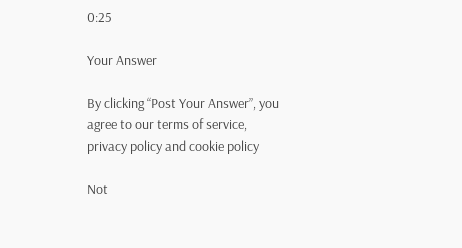0:25

Your Answer

By clicking “Post Your Answer”, you agree to our terms of service, privacy policy and cookie policy

Not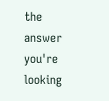the answer you're looking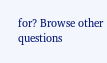for? Browse other questions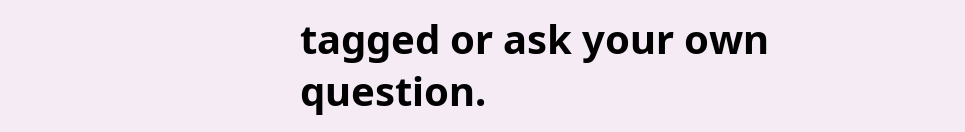tagged or ask your own question.